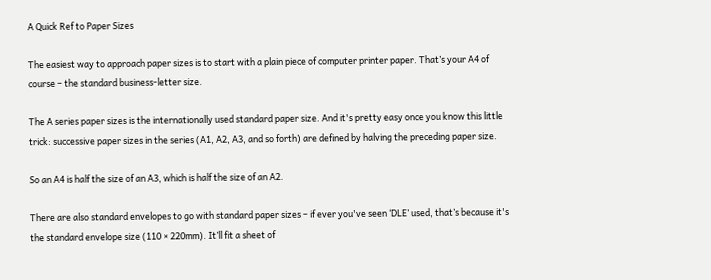A Quick Ref to Paper Sizes

The easiest way to approach paper sizes is to start with a plain piece of computer printer paper. That’s your A4 of course – the standard business-letter size.

The A series paper sizes is the internationally used standard paper size. And it's pretty easy once you know this little trick: successive paper sizes in the series (A1, A2, A3, and so forth) are defined by halving the preceding paper size.

So an A4 is half the size of an A3, which is half the size of an A2.

There are also standard envelopes to go with standard paper sizes – if ever you've seen ‘DLE’ used, that’s because it's the standard envelope size (110 × 220mm). It’ll fit a sheet of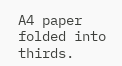A4 paper folded into thirds.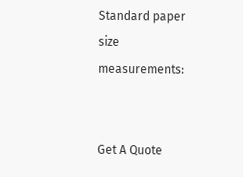Standard paper size measurements:


Get A Quote